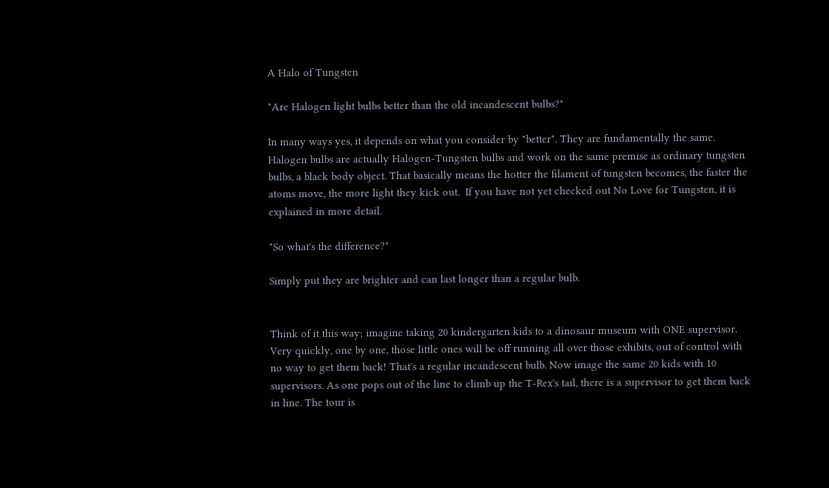A Halo of Tungsten

"Are Halogen light bulbs better than the old incandescent bulbs?"

In many ways yes, it depends on what you consider by "better". They are fundamentally the same. Halogen bulbs are actually Halogen-Tungsten bulbs and work on the same premise as ordinary tungsten bulbs, a black body object. That basically means the hotter the filament of tungsten becomes, the faster the atoms move, the more light they kick out.  If you have not yet checked out No Love for Tungsten, it is explained in more detail.

"So what's the difference?"

Simply put they are brighter and can last longer than a regular bulb.


Think of it this way; imagine taking 20 kindergarten kids to a dinosaur museum with ONE supervisor. Very quickly, one by one, those little ones will be off running all over those exhibits, out of control with no way to get them back! That's a regular incandescent bulb. Now image the same 20 kids with 10 supervisors. As one pops out of the line to climb up the T-Rex's tail, there is a supervisor to get them back in line. The tour is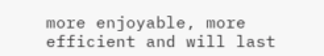more enjoyable, more efficient and will last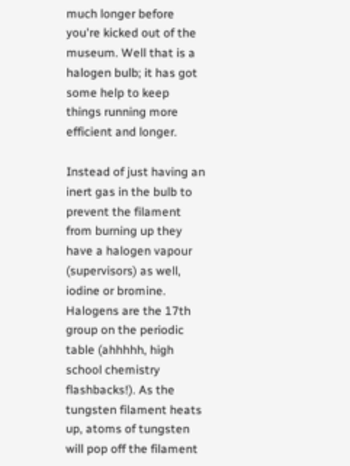much longer before you're kicked out of the museum. Well that is a halogen bulb; it has got some help to keep things running more efficient and longer.

Instead of just having an inert gas in the bulb to prevent the filament from burning up they have a halogen vapour (supervisors) as well, iodine or bromine. Halogens are the 17th group on the periodic table (ahhhhh, high school chemistry flashbacks!). As the tungsten filament heats up, atoms of tungsten will pop off the filament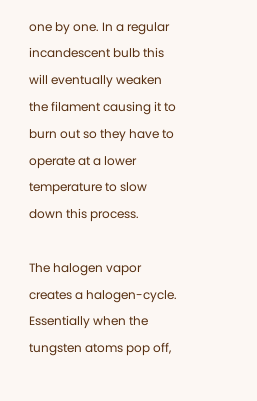one by one. In a regular incandescent bulb this will eventually weaken the filament causing it to burn out so they have to operate at a lower temperature to slow down this process.

The halogen vapor creates a halogen-cycle. Essentially when the tungsten atoms pop off,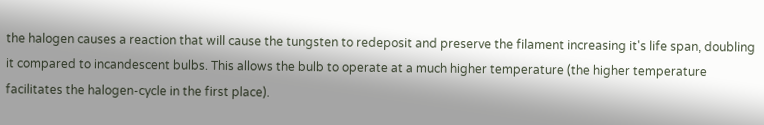the halogen causes a reaction that will cause the tungsten to redeposit and preserve the filament increasing it's life span, doubling it compared to incandescent bulbs. This allows the bulb to operate at a much higher temperature (the higher temperature facilitates the halogen-cycle in the first place).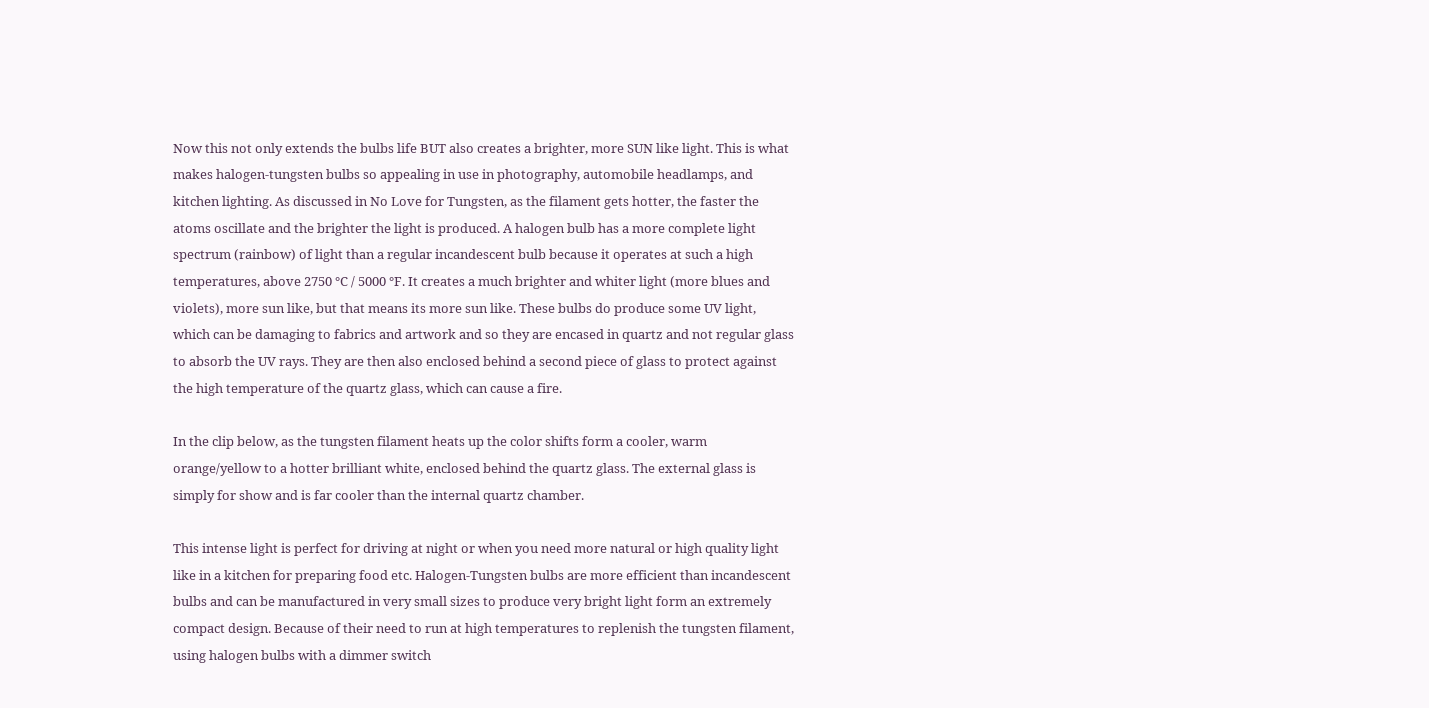Now this not only extends the bulbs life BUT also creates a brighter, more SUN like light. This is what makes halogen-tungsten bulbs so appealing in use in photography, automobile headlamps, and kitchen lighting. As discussed in No Love for Tungsten, as the filament gets hotter, the faster the atoms oscillate and the brighter the light is produced. A halogen bulb has a more complete light spectrum (rainbow) of light than a regular incandescent bulb because it operates at such a high temperatures, above 2750 °C / 5000 °F. It creates a much brighter and whiter light (more blues and violets), more sun like, but that means its more sun like. These bulbs do produce some UV light, which can be damaging to fabrics and artwork and so they are encased in quartz and not regular glass to absorb the UV rays. They are then also enclosed behind a second piece of glass to protect against the high temperature of the quartz glass, which can cause a fire.

In the clip below, as the tungsten filament heats up the color shifts form a cooler, warm orange/yellow to a hotter brilliant white, enclosed behind the quartz glass. The external glass is simply for show and is far cooler than the internal quartz chamber.

This intense light is perfect for driving at night or when you need more natural or high quality light like in a kitchen for preparing food etc. Halogen-Tungsten bulbs are more efficient than incandescent bulbs and can be manufactured in very small sizes to produce very bright light form an extremely compact design. Because of their need to run at high temperatures to replenish the tungsten filament, using halogen bulbs with a dimmer switch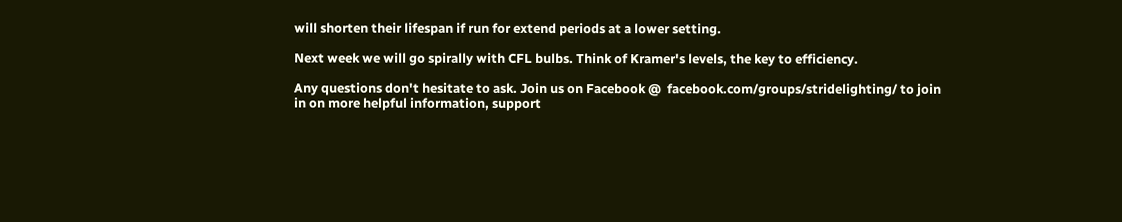will shorten their lifespan if run for extend periods at a lower setting.

Next week we will go spirally with CFL bulbs. Think of Kramer's levels, the key to efficiency.

Any questions don't hesitate to ask. Join us on Facebook @  facebook.com/groups/stridelighting/ to join in on more helpful information, support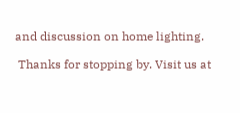and discussion on home lighting.

 Thanks for stopping by. Visit us at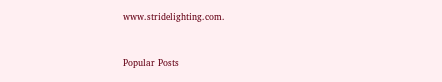www.stridelighting.com.


Popular Posts